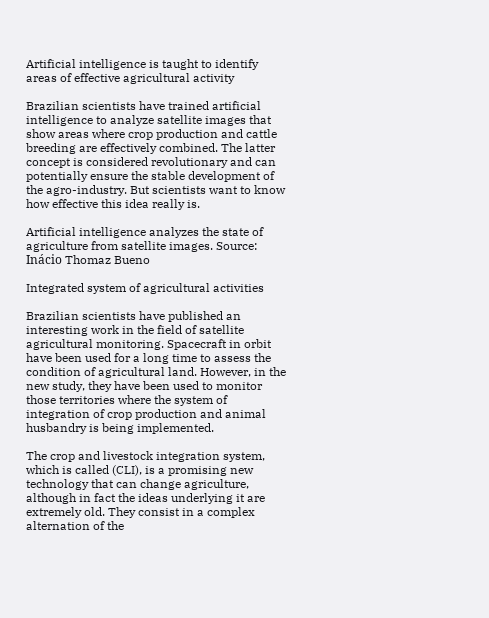Artificial intelligence is taught to identify areas of effective agricultural activity

Brazilian scientists have trained artificial intelligence to analyze satellite images that show areas where crop production and cattle breeding are effectively combined. The latter concept is considered revolutionary and can potentially ensure the stable development of the agro-industry. But scientists want to know how effective this idea really is.

Artificial intelligence analyzes the state of agriculture from satellite images. Source: Inácio Thomaz Bueno

Integrated system of agricultural activities

Brazilian scientists have published an interesting work in the field of satellite agricultural monitoring. Spacecraft in orbit have been used for a long time to assess the condition of agricultural land. However, in the new study, they have been used to monitor those territories where the system of integration of crop production and animal husbandry is being implemented.

The crop and livestock integration system, which is called (CLI), is a promising new technology that can change agriculture, although in fact the ideas underlying it are extremely old. They consist in a complex alternation of the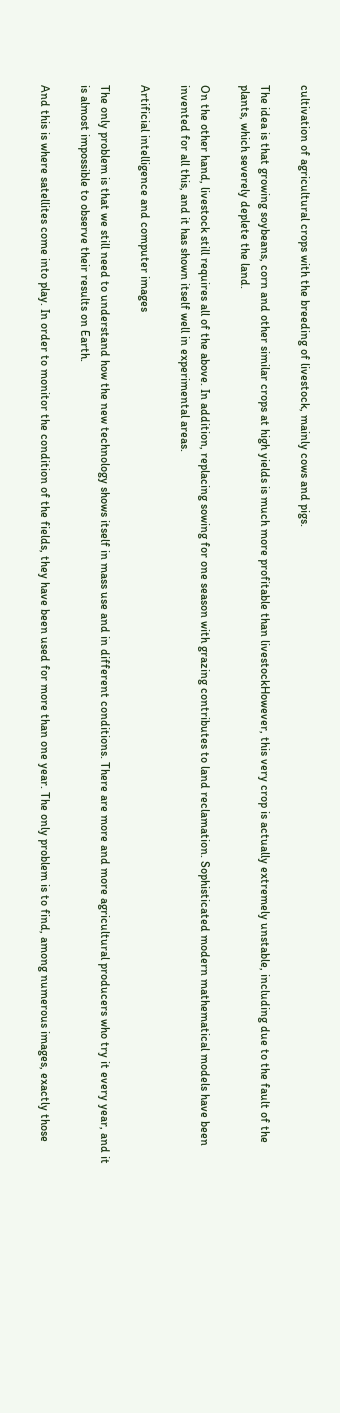cultivation of agricultural crops with the breeding of livestock, mainly cows and pigs.

The idea is that growing soybeans, corn and other similar crops at high yields is much more profitable than livestockHowever, this very crop is actually extremely unstable, including due to the fault of the plants, which severely deplete the land.

On the other hand, livestock still requires all of the above. In addition, replacing sowing for one season with grazing contributes to land reclamation. Sophisticated modern mathematical models have been invented for all this, and it has shown itself well in experimental areas.

Artificial intelligence and computer images

The only problem is that we still need to understand how the new technology shows itself in mass use and in different conditions. There are more and more agricultural producers who try it every year, and it is almost impossible to observe their results on Earth.

And this is where satellites come into play. In order to monitor the condition of the fields, they have been used for more than one year. The only problem is to find, among numerous images, exactly those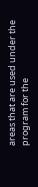areas that are used under the program for the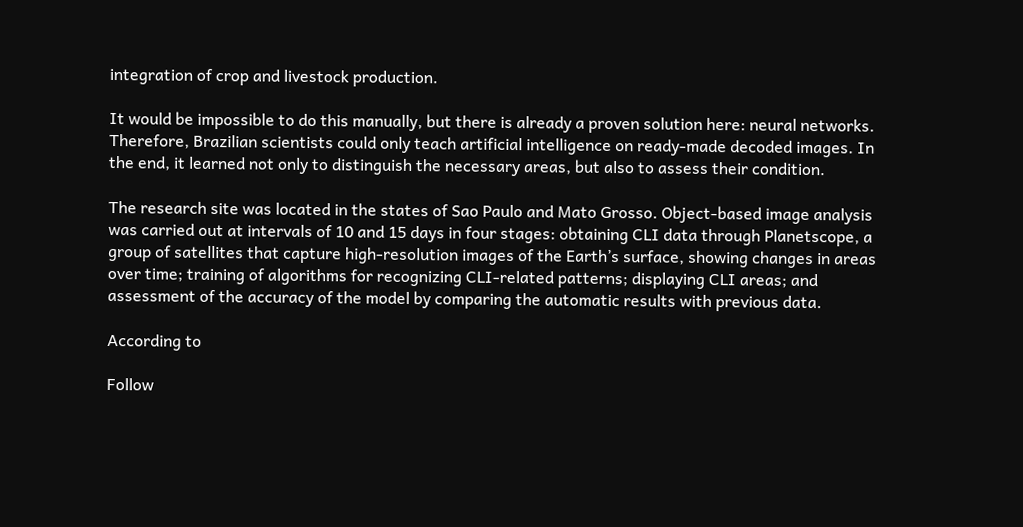integration of crop and livestock production.

It would be impossible to do this manually, but there is already a proven solution here: neural networks. Therefore, Brazilian scientists could only teach artificial intelligence on ready-made decoded images. In the end, it learned not only to distinguish the necessary areas, but also to assess their condition.

The research site was located in the states of Sao Paulo and Mato Grosso. Object-based image analysis was carried out at intervals of 10 and 15 days in four stages: obtaining CLI data through Planetscope, a group of satellites that capture high-resolution images of the Earth’s surface, showing changes in areas over time; training of algorithms for recognizing CLI-related patterns; displaying CLI areas; and assessment of the accuracy of the model by comparing the automatic results with previous data.

According to

Follow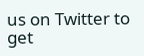us on Twitter to get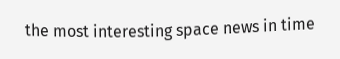the most interesting space news in time